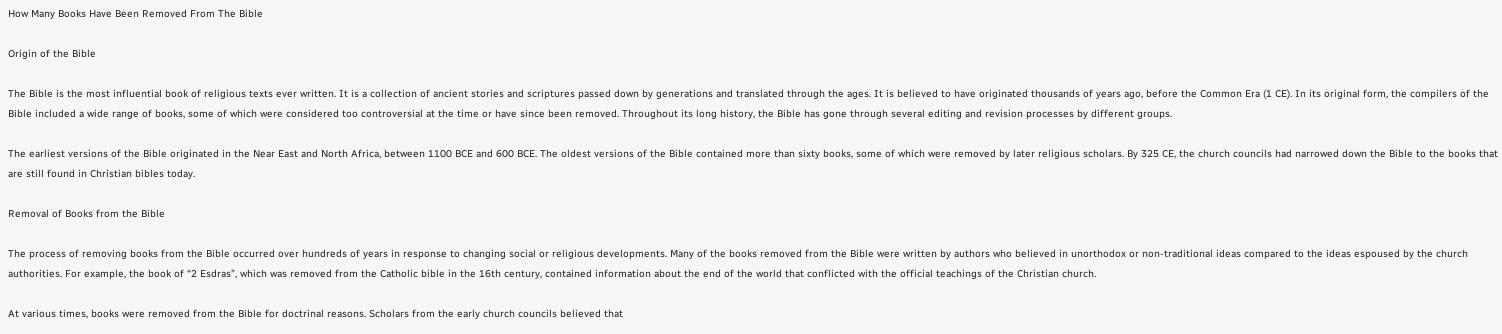How Many Books Have Been Removed From The Bible

Origin of the Bible

The Bible is the most influential book of religious texts ever written. It is a collection of ancient stories and scriptures passed down by generations and translated through the ages. It is believed to have originated thousands of years ago, before the Common Era (1 CE). In its original form, the compilers of the Bible included a wide range of books, some of which were considered too controversial at the time or have since been removed. Throughout its long history, the Bible has gone through several editing and revision processes by different groups.

The earliest versions of the Bible originated in the Near East and North Africa, between 1100 BCE and 600 BCE. The oldest versions of the Bible contained more than sixty books, some of which were removed by later religious scholars. By 325 CE, the church councils had narrowed down the Bible to the books that are still found in Christian bibles today.

Removal of Books from the Bible

The process of removing books from the Bible occurred over hundreds of years in response to changing social or religious developments. Many of the books removed from the Bible were written by authors who believed in unorthodox or non-traditional ideas compared to the ideas espoused by the church authorities. For example, the book of “2 Esdras”, which was removed from the Catholic bible in the 16th century, contained information about the end of the world that conflicted with the official teachings of the Christian church.

At various times, books were removed from the Bible for doctrinal reasons. Scholars from the early church councils believed that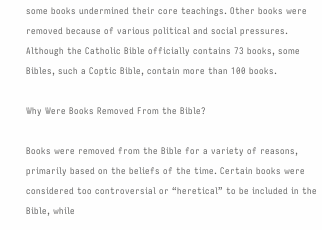some books undermined their core teachings. Other books were removed because of various political and social pressures. Although the Catholic Bible officially contains 73 books, some Bibles, such a Coptic Bible, contain more than 100 books.

Why Were Books Removed From the Bible?

Books were removed from the Bible for a variety of reasons, primarily based on the beliefs of the time. Certain books were considered too controversial or “heretical” to be included in the Bible, while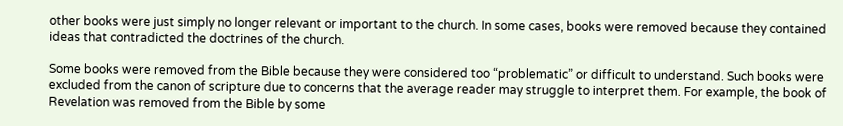other books were just simply no longer relevant or important to the church. In some cases, books were removed because they contained ideas that contradicted the doctrines of the church.

Some books were removed from the Bible because they were considered too “problematic” or difficult to understand. Such books were excluded from the canon of scripture due to concerns that the average reader may struggle to interpret them. For example, the book of Revelation was removed from the Bible by some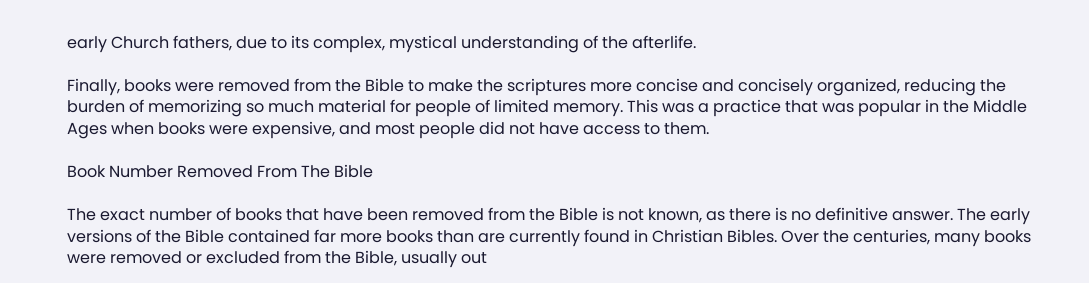early Church fathers, due to its complex, mystical understanding of the afterlife.

Finally, books were removed from the Bible to make the scriptures more concise and concisely organized, reducing the burden of memorizing so much material for people of limited memory. This was a practice that was popular in the Middle Ages when books were expensive, and most people did not have access to them.

Book Number Removed From The Bible

The exact number of books that have been removed from the Bible is not known, as there is no definitive answer. The early versions of the Bible contained far more books than are currently found in Christian Bibles. Over the centuries, many books were removed or excluded from the Bible, usually out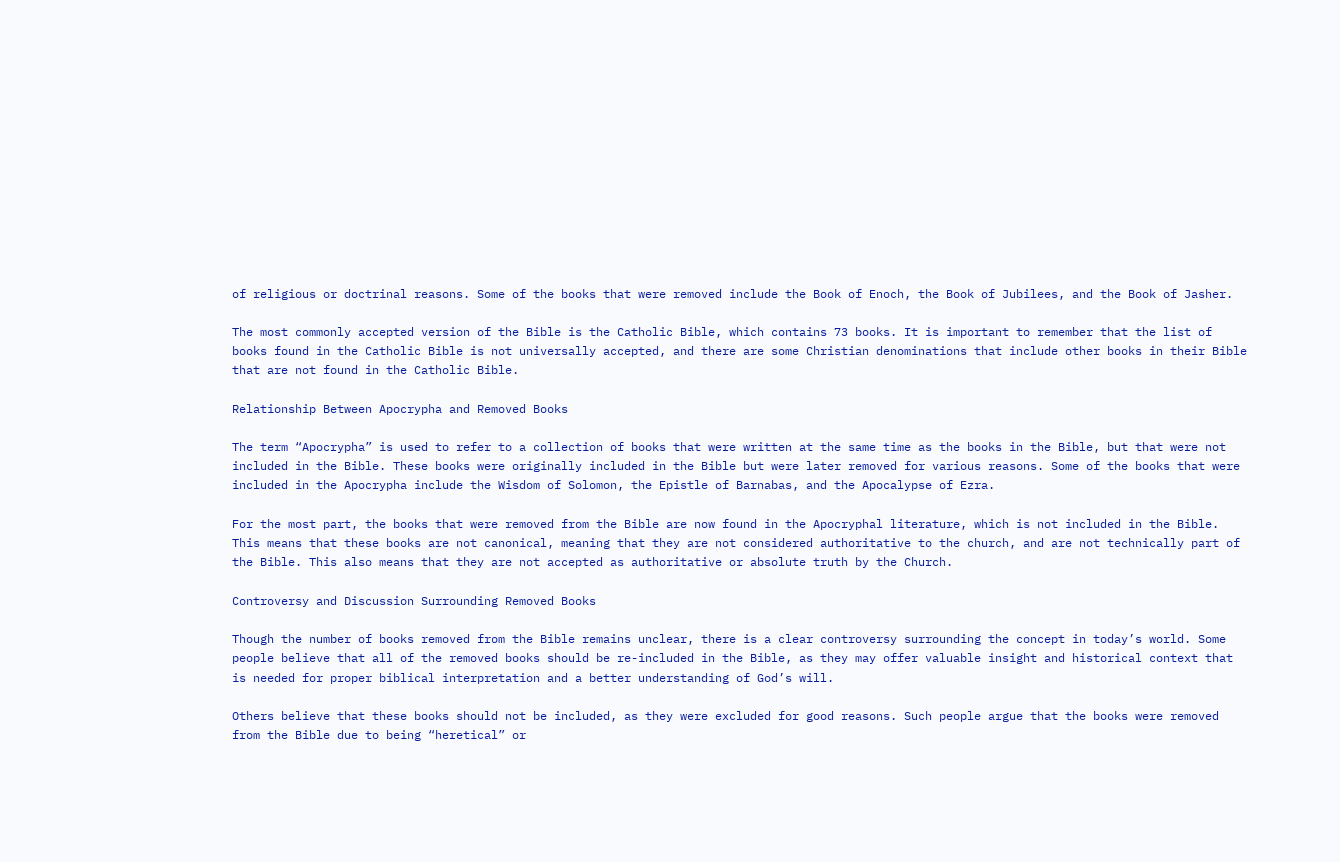of religious or doctrinal reasons. Some of the books that were removed include the Book of Enoch, the Book of Jubilees, and the Book of Jasher.

The most commonly accepted version of the Bible is the Catholic Bible, which contains 73 books. It is important to remember that the list of books found in the Catholic Bible is not universally accepted, and there are some Christian denominations that include other books in their Bible that are not found in the Catholic Bible.

Relationship Between Apocrypha and Removed Books

The term “Apocrypha” is used to refer to a collection of books that were written at the same time as the books in the Bible, but that were not included in the Bible. These books were originally included in the Bible but were later removed for various reasons. Some of the books that were included in the Apocrypha include the Wisdom of Solomon, the Epistle of Barnabas, and the Apocalypse of Ezra.

For the most part, the books that were removed from the Bible are now found in the Apocryphal literature, which is not included in the Bible. This means that these books are not canonical, meaning that they are not considered authoritative to the church, and are not technically part of the Bible. This also means that they are not accepted as authoritative or absolute truth by the Church.

Controversy and Discussion Surrounding Removed Books

Though the number of books removed from the Bible remains unclear, there is a clear controversy surrounding the concept in today’s world. Some people believe that all of the removed books should be re-included in the Bible, as they may offer valuable insight and historical context that is needed for proper biblical interpretation and a better understanding of God’s will.

Others believe that these books should not be included, as they were excluded for good reasons. Such people argue that the books were removed from the Bible due to being “heretical” or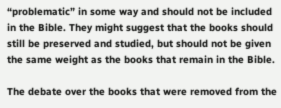“problematic” in some way and should not be included in the Bible. They might suggest that the books should still be preserved and studied, but should not be given the same weight as the books that remain in the Bible.

The debate over the books that were removed from the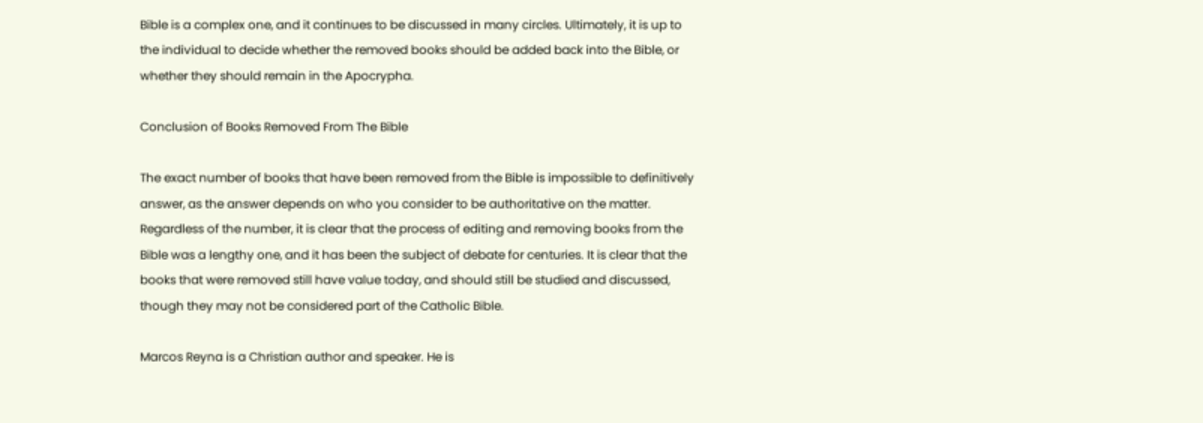Bible is a complex one, and it continues to be discussed in many circles. Ultimately, it is up to the individual to decide whether the removed books should be added back into the Bible, or whether they should remain in the Apocrypha.

Conclusion of Books Removed From The Bible

The exact number of books that have been removed from the Bible is impossible to definitively answer, as the answer depends on who you consider to be authoritative on the matter. Regardless of the number, it is clear that the process of editing and removing books from the Bible was a lengthy one, and it has been the subject of debate for centuries. It is clear that the books that were removed still have value today, and should still be studied and discussed, though they may not be considered part of the Catholic Bible.

Marcos Reyna is a Christian author and speaker. He is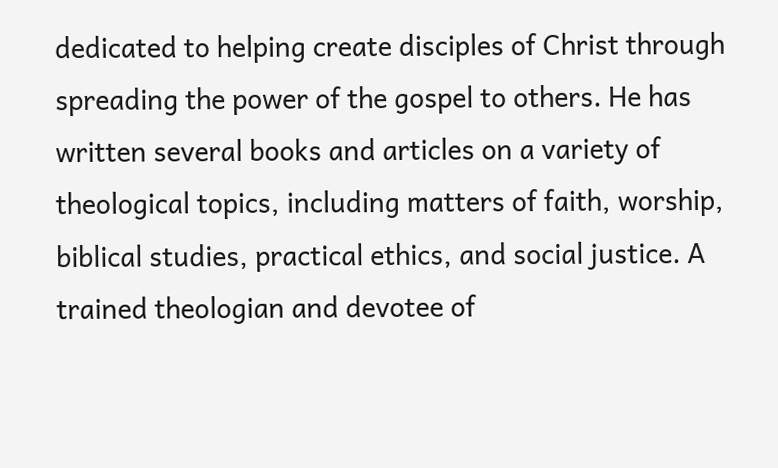dedicated to helping create disciples of Christ through spreading the power of the gospel to others. He has written several books and articles on a variety of theological topics, including matters of faith, worship, biblical studies, practical ethics, and social justice. A trained theologian and devotee of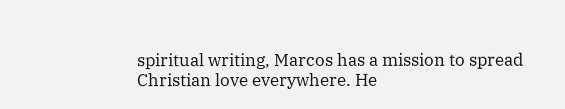spiritual writing, Marcos has a mission to spread Christian love everywhere. He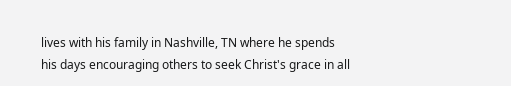lives with his family in Nashville, TN where he spends his days encouraging others to seek Christ's grace in all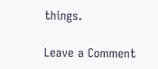things.

Leave a Comment